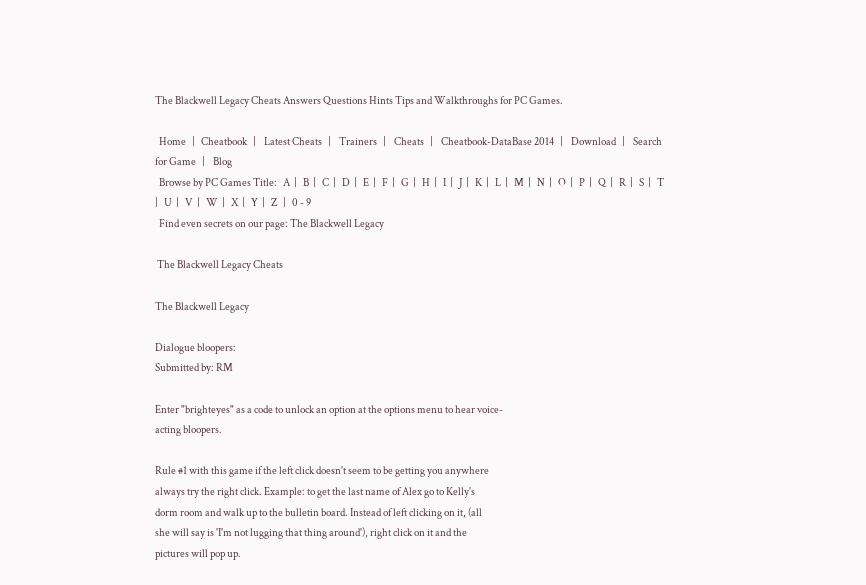The Blackwell Legacy Cheats Answers Questions Hints Tips and Walkthroughs for PC Games.

  Home   |   Cheatbook   |    Latest Cheats   |    Trainers   |    Cheats   |    Cheatbook-DataBase 2014   |    Download   |    Search for Game   |    Blog
  Browse by PC Games Title:   A  |   B  |   C  |   D  |   E  |   F  |   G  |   H  |   I  |   J  |   K  |   L  |   M  |   N  |   O  |   P  |   Q  |   R  |   S  |   T  |   U  |   V  |   W  |   X  |   Y  |   Z   |   0 - 9
  Find even secrets on our page: The Blackwell Legacy

 The Blackwell Legacy Cheats

The Blackwell Legacy

Dialogue bloopers:
Submitted by: RM

Enter "brighteyes" as a code to unlock an option at the options menu to hear voice-
acting bloopers.

Rule #1 with this game if the left click doesn't seem to be getting you anywhere
always try the right click. Example: to get the last name of Alex go to Kelly's
dorm room and walk up to the bulletin board. Instead of left clicking on it, (all
she will say is 'I'm not lugging that thing around'), right click on it and the
pictures will pop up.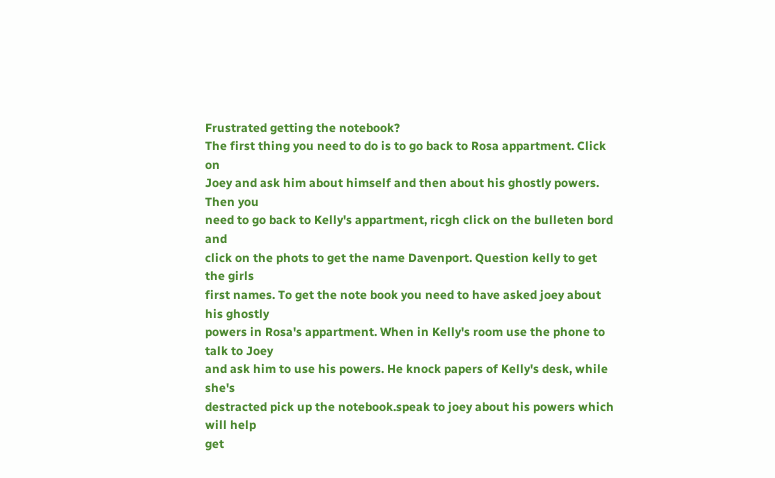Frustrated getting the notebook?
The first thing you need to do is to go back to Rosa appartment. Click on
Joey and ask him about himself and then about his ghostly powers. Then you
need to go back to Kelly's appartment, ricgh click on the bulleten bord and
click on the phots to get the name Davenport. Question kelly to get the girls
first names. To get the note book you need to have asked joey about his ghostly
powers in Rosa's appartment. When in Kelly's room use the phone to talk to Joey
and ask him to use his powers. He knock papers of Kelly's desk, while she's
destracted pick up the notebook.speak to joey about his powers which will help
get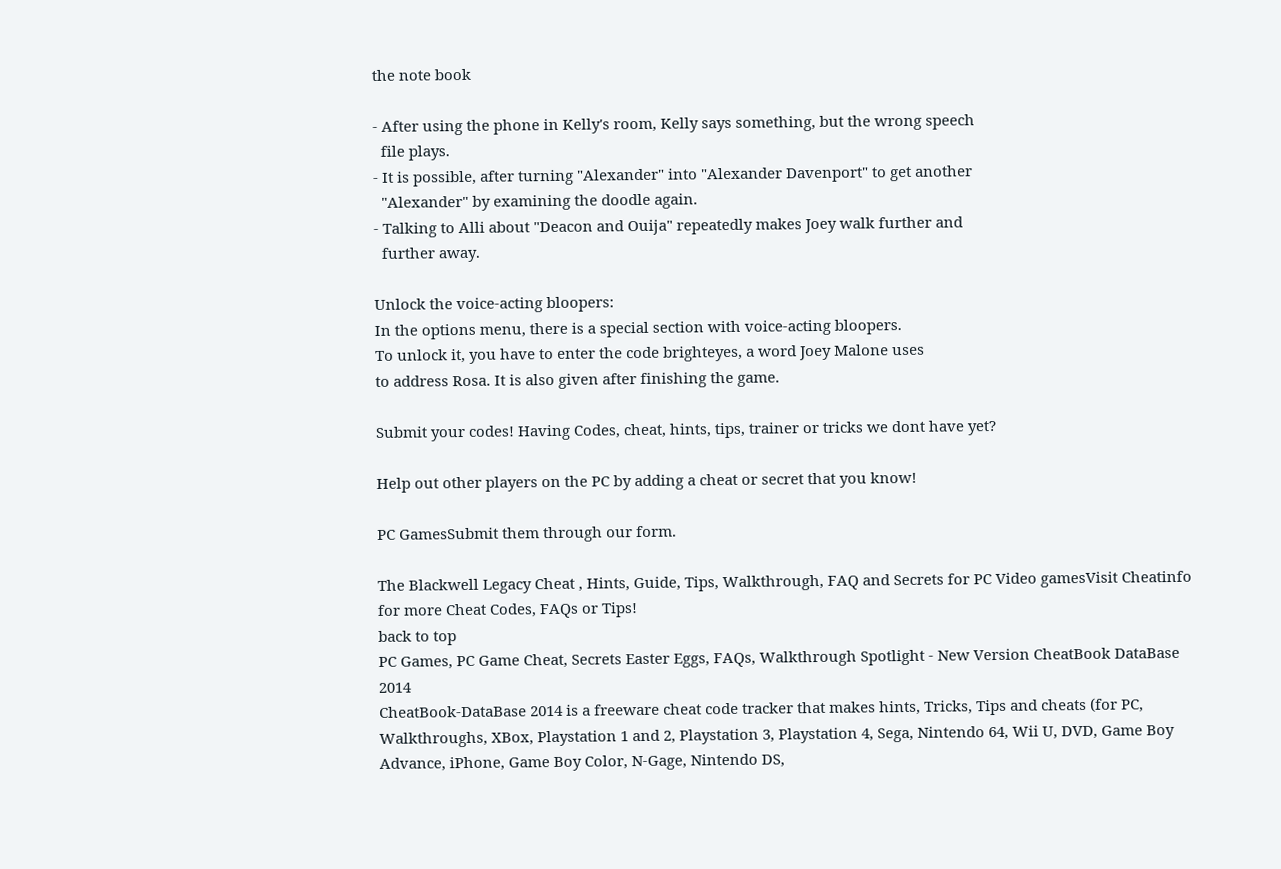the note book

- After using the phone in Kelly's room, Kelly says something, but the wrong speech
  file plays.
- It is possible, after turning "Alexander" into "Alexander Davenport" to get another
  "Alexander" by examining the doodle again.
- Talking to Alli about "Deacon and Ouija" repeatedly makes Joey walk further and
  further away.

Unlock the voice-acting bloopers:
In the options menu, there is a special section with voice-acting bloopers.
To unlock it, you have to enter the code brighteyes, a word Joey Malone uses
to address Rosa. It is also given after finishing the game.

Submit your codes! Having Codes, cheat, hints, tips, trainer or tricks we dont have yet?

Help out other players on the PC by adding a cheat or secret that you know!

PC GamesSubmit them through our form.

The Blackwell Legacy Cheat , Hints, Guide, Tips, Walkthrough, FAQ and Secrets for PC Video gamesVisit Cheatinfo for more Cheat Codes, FAQs or Tips!
back to top
PC Games, PC Game Cheat, Secrets Easter Eggs, FAQs, Walkthrough Spotlight - New Version CheatBook DataBase 2014
CheatBook-DataBase 2014 is a freeware cheat code tracker that makes hints, Tricks, Tips and cheats (for PC, Walkthroughs, XBox, Playstation 1 and 2, Playstation 3, Playstation 4, Sega, Nintendo 64, Wii U, DVD, Game Boy Advance, iPhone, Game Boy Color, N-Gage, Nintendo DS,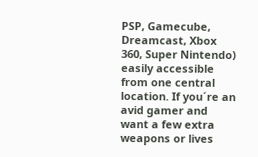PSP, Gamecube, Dreamcast, Xbox 360, Super Nintendo) easily accessible from one central location. If you´re an avid gamer and want a few extra weapons or lives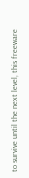to survive until the next level, this freeware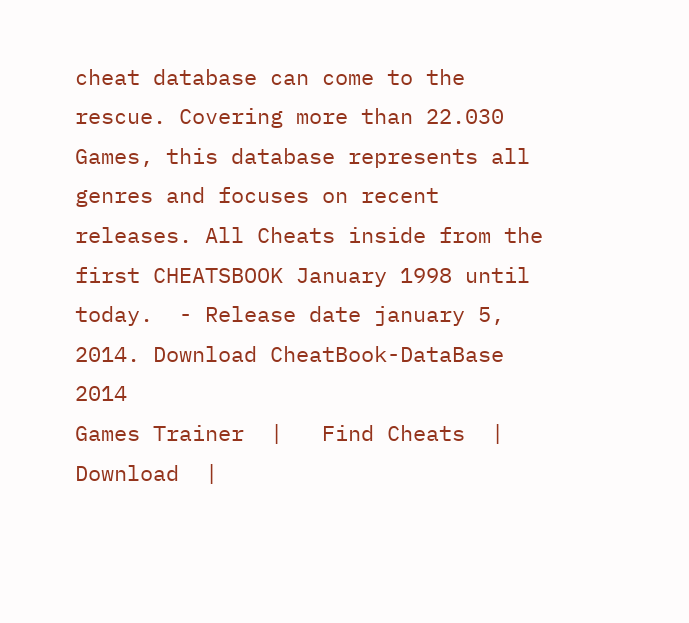cheat database can come to the rescue. Covering more than 22.030 Games, this database represents all genres and focuses on recent releases. All Cheats inside from the first CHEATSBOOK January 1998 until today.  - Release date january 5, 2014. Download CheatBook-DataBase 2014
Games Trainer  |   Find Cheats  |   Download  |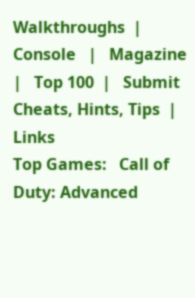Walkthroughs  |   Console   |   Magazine  |   Top 100  |   Submit Cheats, Hints, Tips  |   Links
Top Games:   Call of Duty: Advanced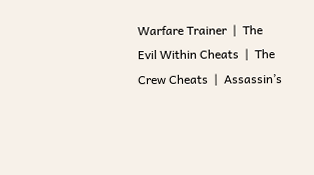Warfare Trainer  |  The Evil Within Cheats  |  The Crew Cheats  |  Assassin’s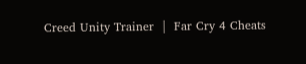Creed Unity Trainer  |  Far Cry 4 Cheats